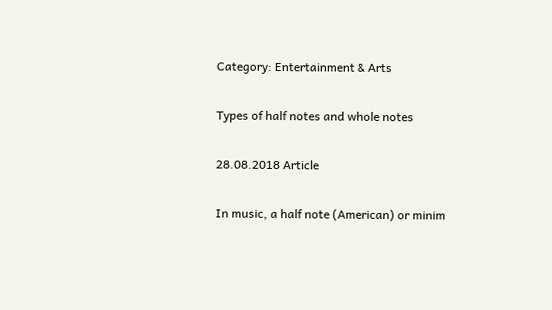Category: Entertainment & Arts

Types of half notes and whole notes

28.08.2018 Article

In music, a half note (American) or minim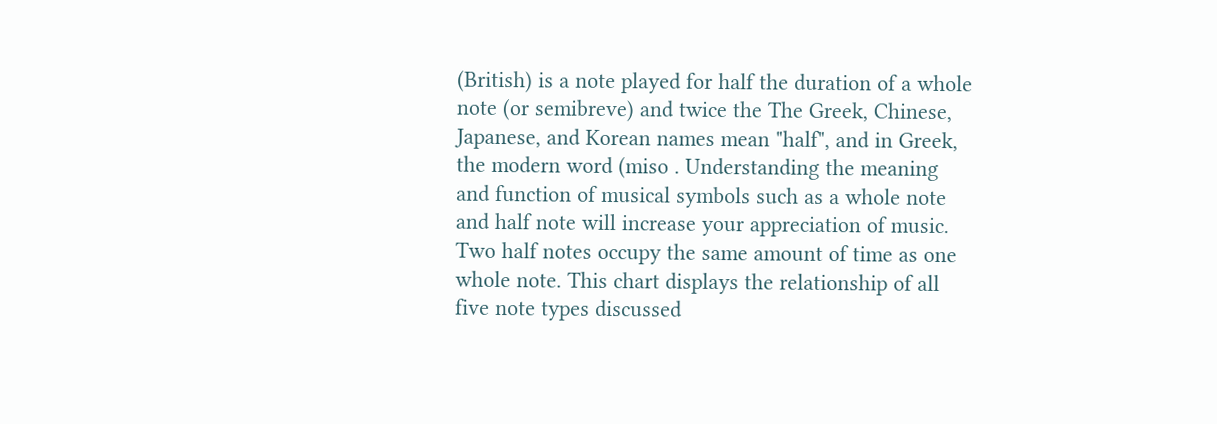(British) is a note played for half the duration of a whole note (or semibreve) and twice the The Greek, Chinese, Japanese, and Korean names mean "half", and in Greek, the modern word (miso . Understanding the meaning and function of musical symbols such as a whole note and half note will increase your appreciation of music. Two half notes occupy the same amount of time as one whole note. This chart displays the relationship of all five note types discussed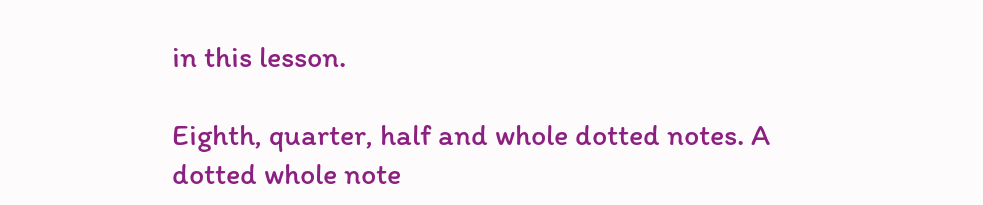in this lesson.

Eighth, quarter, half and whole dotted notes. A dotted whole note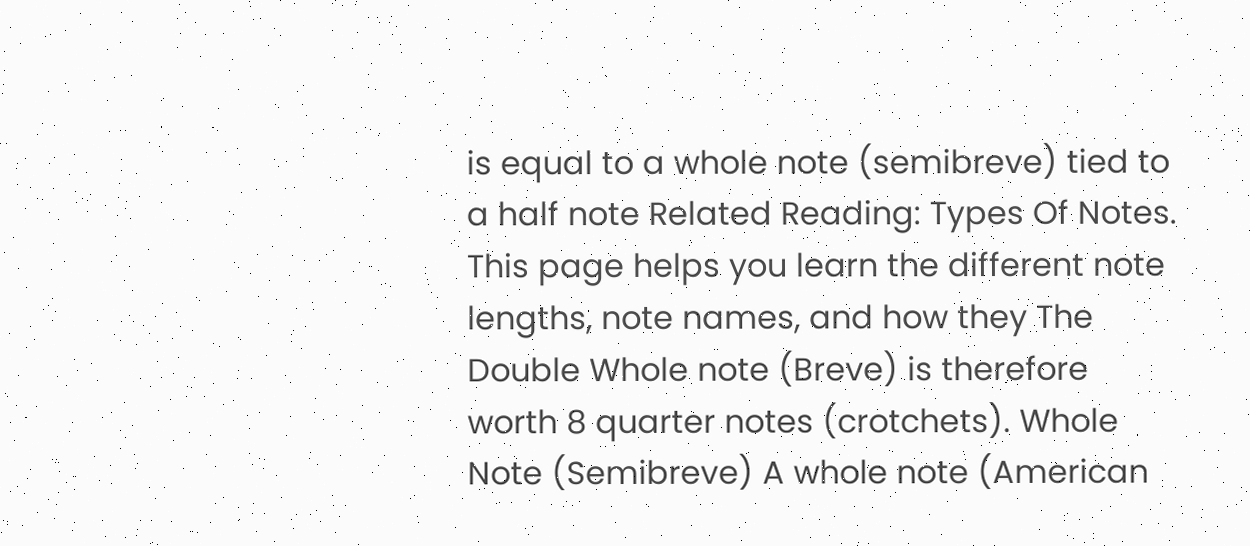is equal to a whole note (semibreve) tied to a half note Related Reading: Types Of Notes. This page helps you learn the different note lengths, note names, and how they The Double Whole note (Breve) is therefore worth 8 quarter notes (crotchets). Whole Note (Semibreve) A whole note (American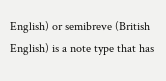English) or semibreve (British English) is a note type that has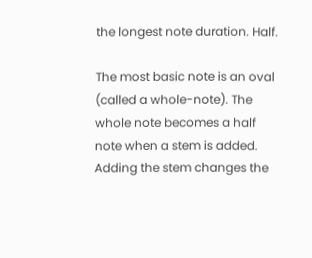the longest note duration. Half.

The most basic note is an oval (called a whole-note). The whole note becomes a half note when a stem is added. Adding the stem changes the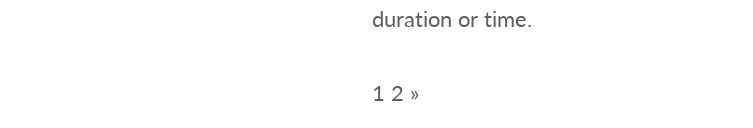duration or time.

1 2 »